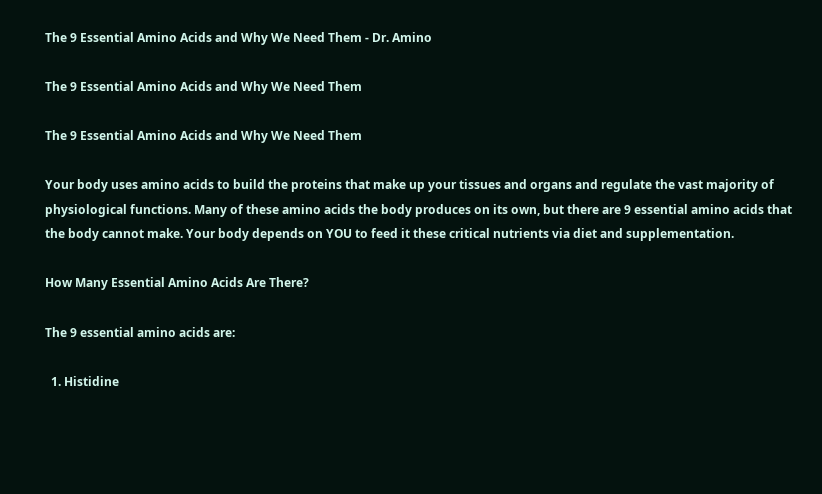The 9 Essential Amino Acids and Why We Need Them - Dr. Amino

The 9 Essential Amino Acids and Why We Need Them

The 9 Essential Amino Acids and Why We Need Them

Your body uses amino acids to build the proteins that make up your tissues and organs and regulate the vast majority of physiological functions. Many of these amino acids the body produces on its own, but there are 9 essential amino acids that the body cannot make. Your body depends on YOU to feed it these critical nutrients via diet and supplementation.

How Many Essential Amino Acids Are There?

The 9 essential amino acids are:

  1. Histidine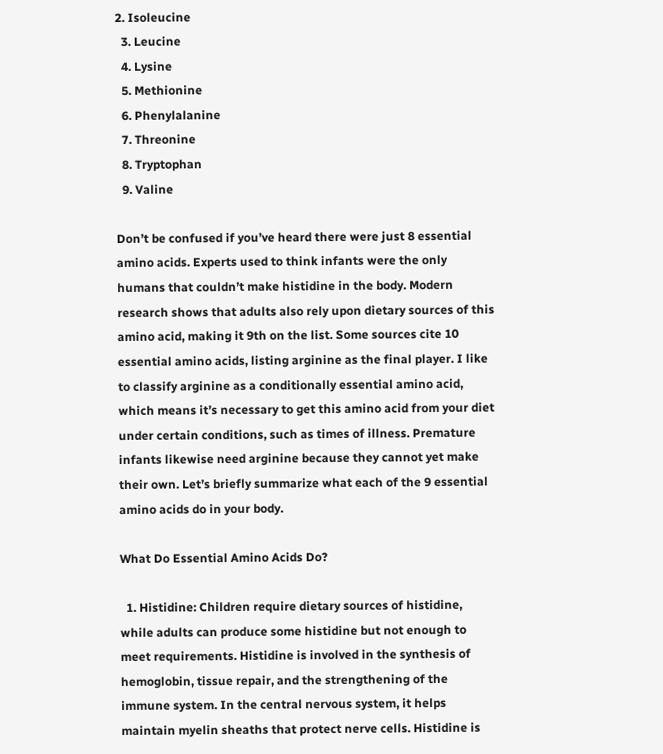2. Isoleucine
  3. Leucine
  4. Lysine
  5. Methionine
  6. Phenylalanine
  7. Threonine
  8. Tryptophan
  9. Valine

Don’t be confused if you’ve heard there were just 8 essential amino acids. Experts used to think infants were the only humans that couldn’t make histidine in the body. Modern research shows that adults also rely upon dietary sources of this amino acid, making it 9th on the list. Some sources cite 10 essential amino acids, listing arginine as the final player. I like to classify arginine as a conditionally essential amino acid, which means it’s necessary to get this amino acid from your diet under certain conditions, such as times of illness. Premature infants likewise need arginine because they cannot yet make their own. Let’s briefly summarize what each of the 9 essential amino acids do in your body.

What Do Essential Amino Acids Do?

  1. Histidine: Children require dietary sources of histidine, while adults can produce some histidine but not enough to meet requirements. Histidine is involved in the synthesis of hemoglobin, tissue repair, and the strengthening of the immune system. In the central nervous system, it helps maintain myelin sheaths that protect nerve cells. Histidine is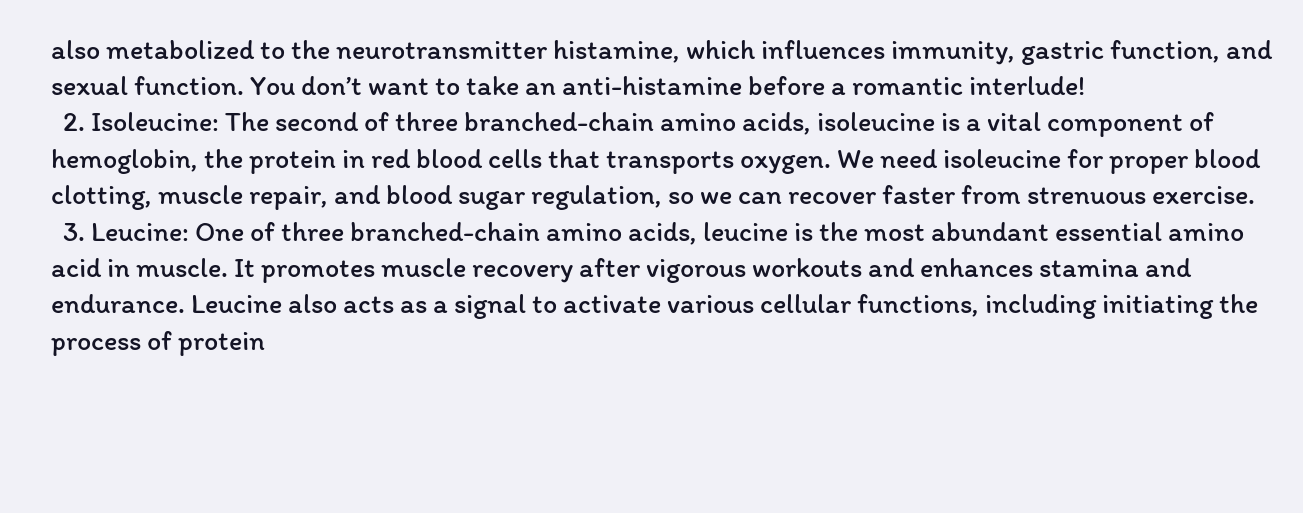also metabolized to the neurotransmitter histamine, which influences immunity, gastric function, and sexual function. You don’t want to take an anti-histamine before a romantic interlude!
  2. Isoleucine: The second of three branched-chain amino acids, isoleucine is a vital component of hemoglobin, the protein in red blood cells that transports oxygen. We need isoleucine for proper blood clotting, muscle repair, and blood sugar regulation, so we can recover faster from strenuous exercise.
  3. Leucine: One of three branched-chain amino acids, leucine is the most abundant essential amino acid in muscle. It promotes muscle recovery after vigorous workouts and enhances stamina and endurance. Leucine also acts as a signal to activate various cellular functions, including initiating the process of protein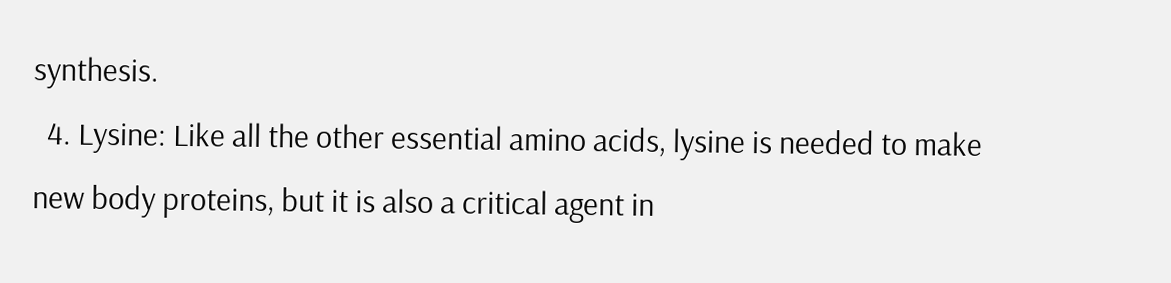synthesis.
  4. Lysine: Like all the other essential amino acids, lysine is needed to make new body proteins, but it is also a critical agent in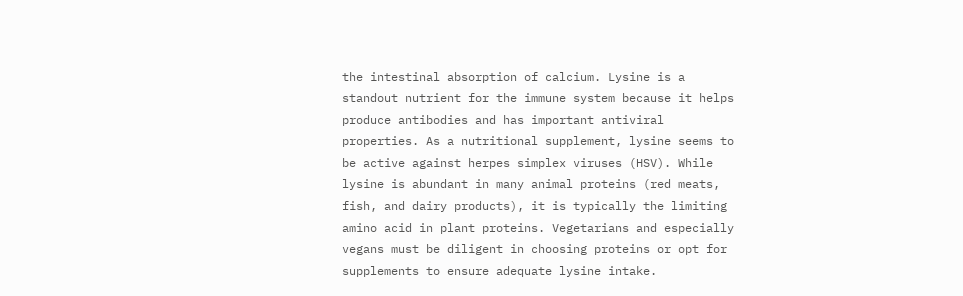the intestinal absorption of calcium. Lysine is a standout nutrient for the immune system because it helps produce antibodies and has important antiviral properties. As a nutritional supplement, lysine seems to be active against herpes simplex viruses (HSV). While lysine is abundant in many animal proteins (red meats, fish, and dairy products), it is typically the limiting amino acid in plant proteins. Vegetarians and especially vegans must be diligent in choosing proteins or opt for supplements to ensure adequate lysine intake.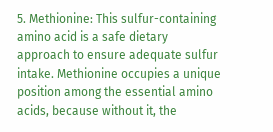5. Methionine: This sulfur-containing amino acid is a safe dietary approach to ensure adequate sulfur intake. Methionine occupies a unique position among the essential amino acids, because without it, the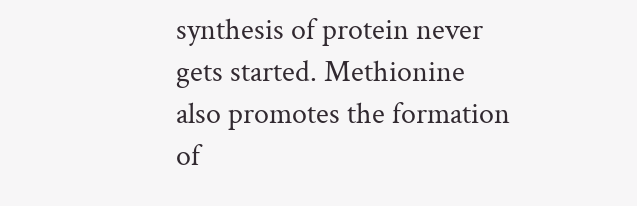synthesis of protein never gets started. Methionine also promotes the formation of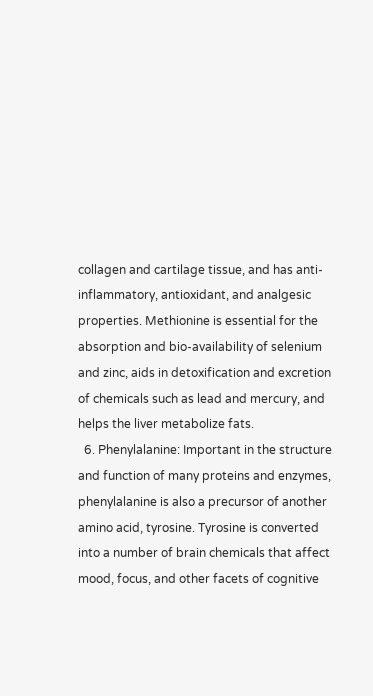collagen and cartilage tissue, and has anti-inflammatory, antioxidant, and analgesic properties. Methionine is essential for the absorption and bio-availability of selenium and zinc, aids in detoxification and excretion of chemicals such as lead and mercury, and helps the liver metabolize fats.
  6. Phenylalanine: Important in the structure and function of many proteins and enzymes, phenylalanine is also a precursor of another amino acid, tyrosine. Tyrosine is converted into a number of brain chemicals that affect mood, focus, and other facets of cognitive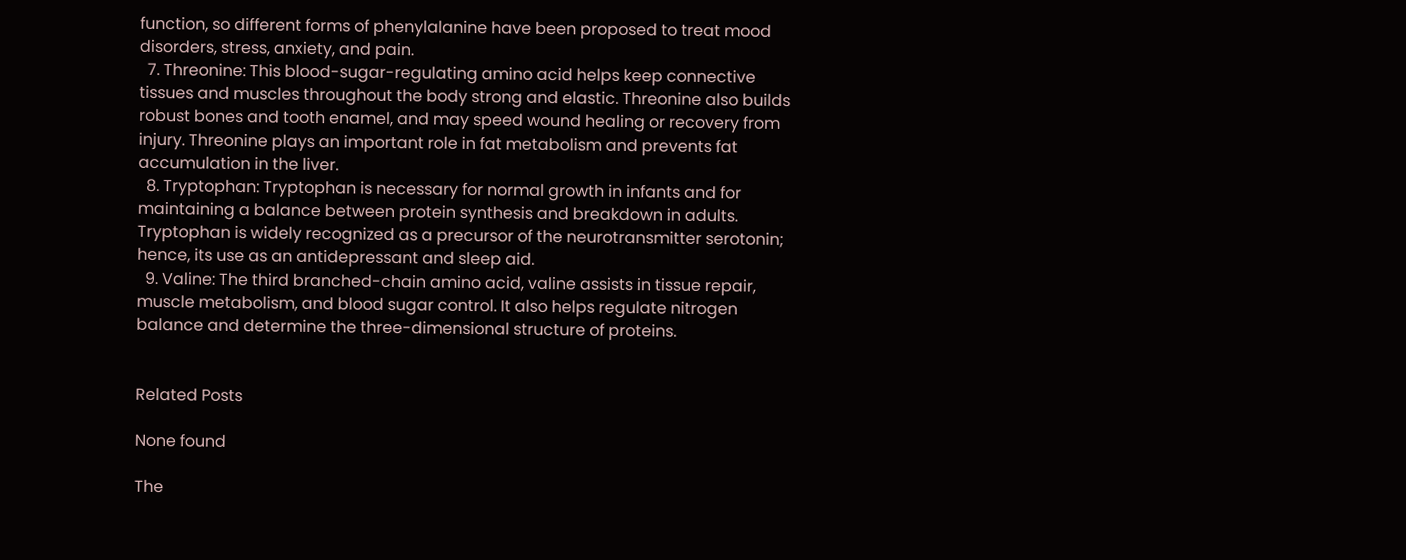function, so different forms of phenylalanine have been proposed to treat mood disorders, stress, anxiety, and pain.
  7. Threonine: This blood-sugar-regulating amino acid helps keep connective tissues and muscles throughout the body strong and elastic. Threonine also builds robust bones and tooth enamel, and may speed wound healing or recovery from injury. Threonine plays an important role in fat metabolism and prevents fat accumulation in the liver.
  8. Tryptophan: Tryptophan is necessary for normal growth in infants and for maintaining a balance between protein synthesis and breakdown in adults. Tryptophan is widely recognized as a precursor of the neurotransmitter serotonin; hence, its use as an antidepressant and sleep aid.
  9. Valine: The third branched-chain amino acid, valine assists in tissue repair, muscle metabolism, and blood sugar control. It also helps regulate nitrogen balance and determine the three-dimensional structure of proteins.


Related Posts

None found

The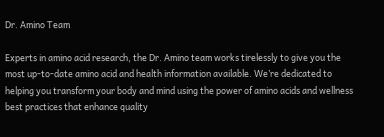Dr. Amino Team

Experts in amino acid research, the Dr. Amino team works tirelessly to give you the most up-to-date amino acid and health information available. We’re dedicated to helping you transform your body and mind using the power of amino acids and wellness best practices that enhance quality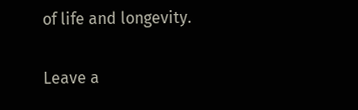of life and longevity.

Leave a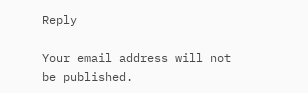Reply

Your email address will not be published.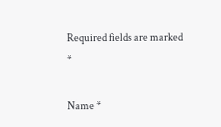Required fields are marked *

Name *